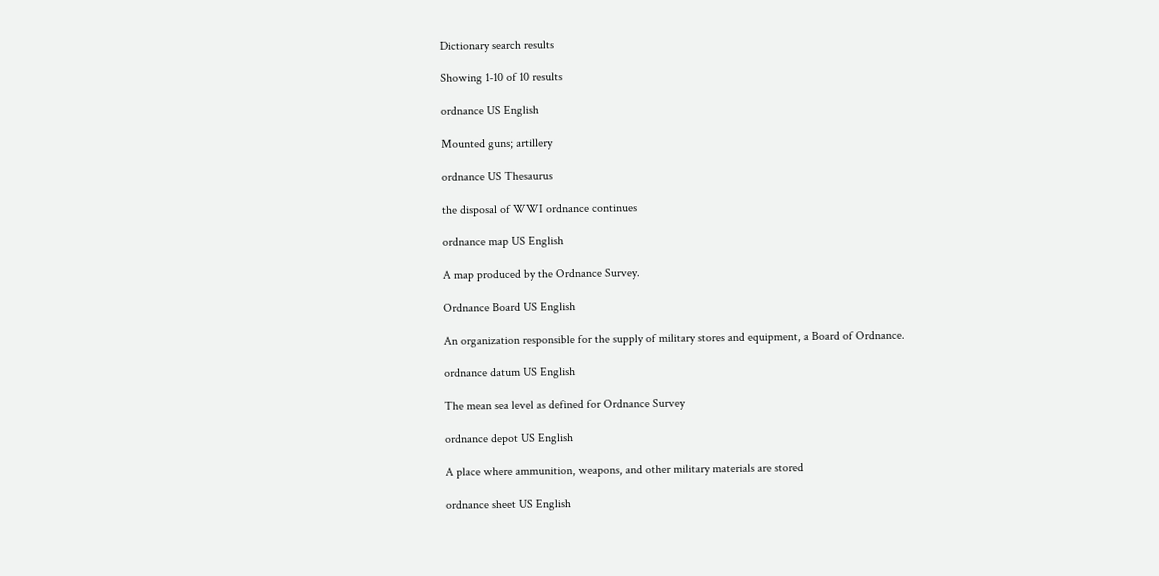Dictionary search results

Showing 1-10 of 10 results

ordnance US English

Mounted guns; artillery

ordnance US Thesaurus

the disposal of WWI ordnance continues

ordnance map US English

A map produced by the Ordnance Survey.

Ordnance Board US English

An organization responsible for the supply of military stores and equipment, a Board of Ordnance.

ordnance datum US English

The mean sea level as defined for Ordnance Survey

ordnance depot US English

A place where ammunition, weapons, and other military materials are stored

ordnance sheet US English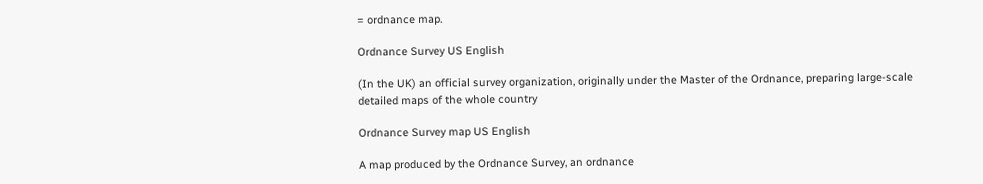= ordnance map.

Ordnance Survey US English

(In the UK) an official survey organization, originally under the Master of the Ordnance, preparing large-scale detailed maps of the whole country

Ordnance Survey map US English

A map produced by the Ordnance Survey, an ordnance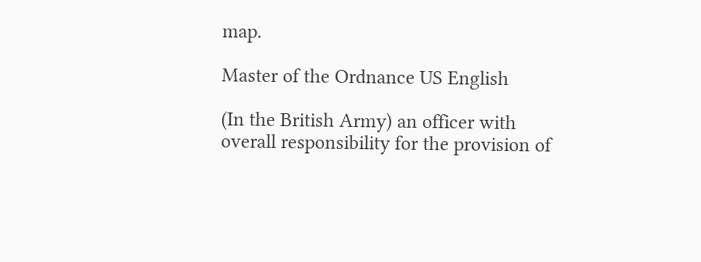map.

Master of the Ordnance US English

(In the British Army) an officer with overall responsibility for the provision of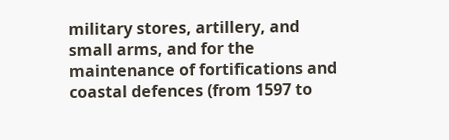military stores, artillery, and small arms, and for the maintenance of fortifications and coastal defences (from 1597 to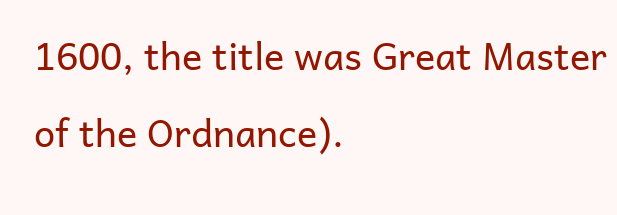1600, the title was Great Master of the Ordnance).